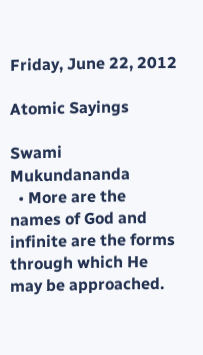Friday, June 22, 2012

Atomic Sayings

Swami Mukundananda
  • More are the names of God and infinite are the forms through which He may be approached.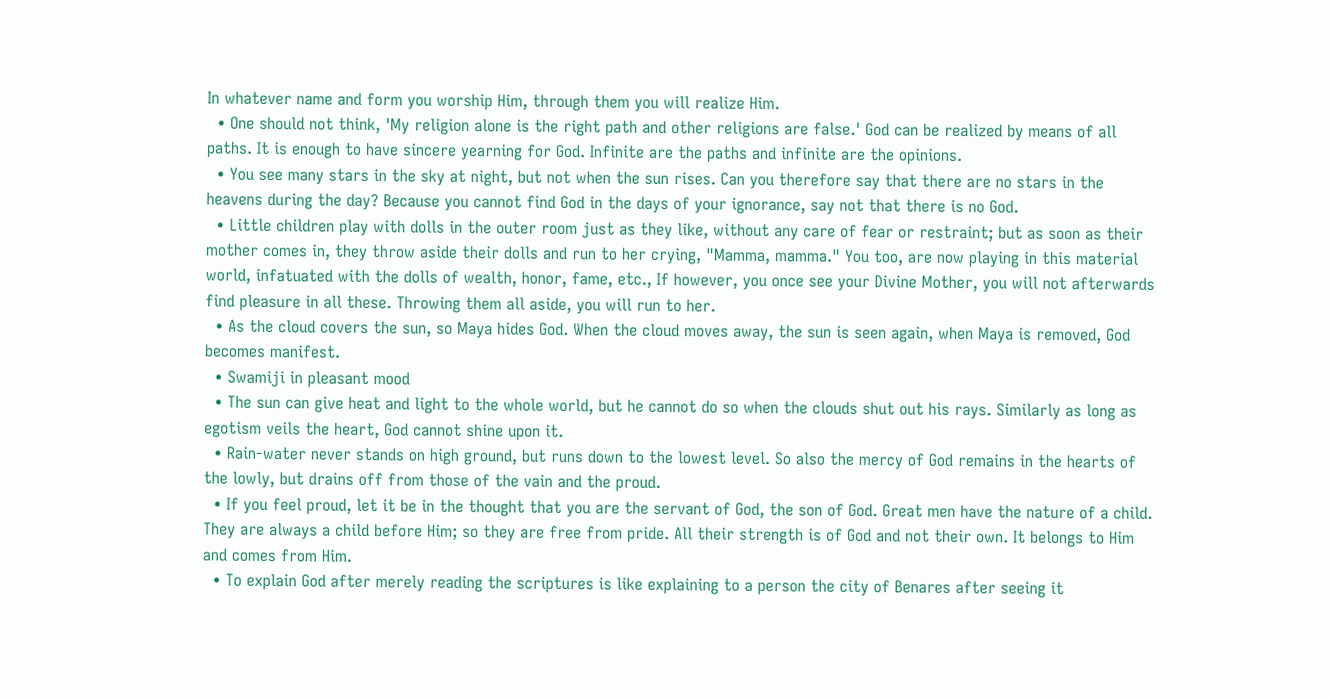In whatever name and form you worship Him, through them you will realize Him.
  • One should not think, 'My religion alone is the right path and other religions are false.' God can be realized by means of all paths. It is enough to have sincere yearning for God. Infinite are the paths and infinite are the opinions.
  • You see many stars in the sky at night, but not when the sun rises. Can you therefore say that there are no stars in the heavens during the day? Because you cannot find God in the days of your ignorance, say not that there is no God.
  • Little children play with dolls in the outer room just as they like, without any care of fear or restraint; but as soon as their mother comes in, they throw aside their dolls and run to her crying, "Mamma, mamma." You too, are now playing in this material world, infatuated with the dolls of wealth, honor, fame, etc., If however, you once see your Divine Mother, you will not afterwards find pleasure in all these. Throwing them all aside, you will run to her.
  • As the cloud covers the sun, so Maya hides God. When the cloud moves away, the sun is seen again, when Maya is removed, God becomes manifest.
  • Swamiji in pleasant mood
  • The sun can give heat and light to the whole world, but he cannot do so when the clouds shut out his rays. Similarly as long as egotism veils the heart, God cannot shine upon it.
  • Rain-water never stands on high ground, but runs down to the lowest level. So also the mercy of God remains in the hearts of the lowly, but drains off from those of the vain and the proud.
  • If you feel proud, let it be in the thought that you are the servant of God, the son of God. Great men have the nature of a child. They are always a child before Him; so they are free from pride. All their strength is of God and not their own. It belongs to Him and comes from Him.
  • To explain God after merely reading the scriptures is like explaining to a person the city of Benares after seeing it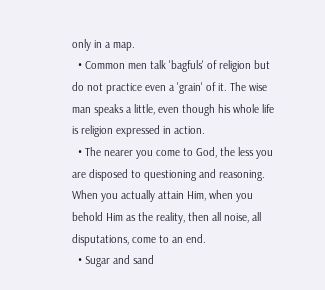only in a map.
  • Common men talk 'bagfuls' of religion but do not practice even a 'grain' of it. The wise man speaks a little, even though his whole life is religion expressed in action.
  • The nearer you come to God, the less you are disposed to questioning and reasoning. When you actually attain Him, when you behold Him as the reality, then all noise, all disputations, come to an end.
  • Sugar and sand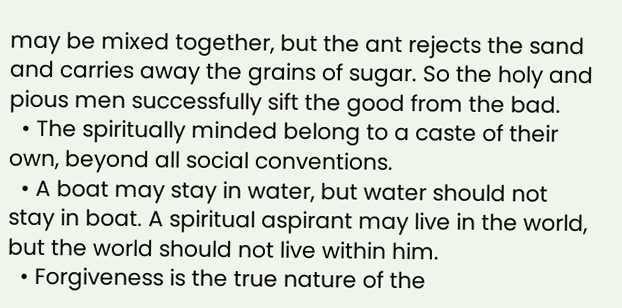may be mixed together, but the ant rejects the sand and carries away the grains of sugar. So the holy and pious men successfully sift the good from the bad.
  • The spiritually minded belong to a caste of their own, beyond all social conventions.
  • A boat may stay in water, but water should not stay in boat. A spiritual aspirant may live in the world, but the world should not live within him.
  • Forgiveness is the true nature of the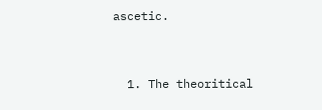ascetic.


  1. The theoritical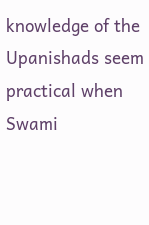knowledge of the Upanishads seem practical when Swami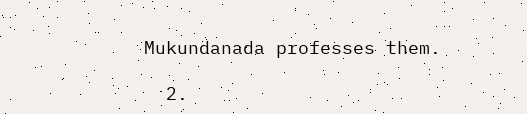Mukundanada professes them.

  2.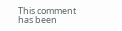This comment has been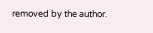removed by the author.